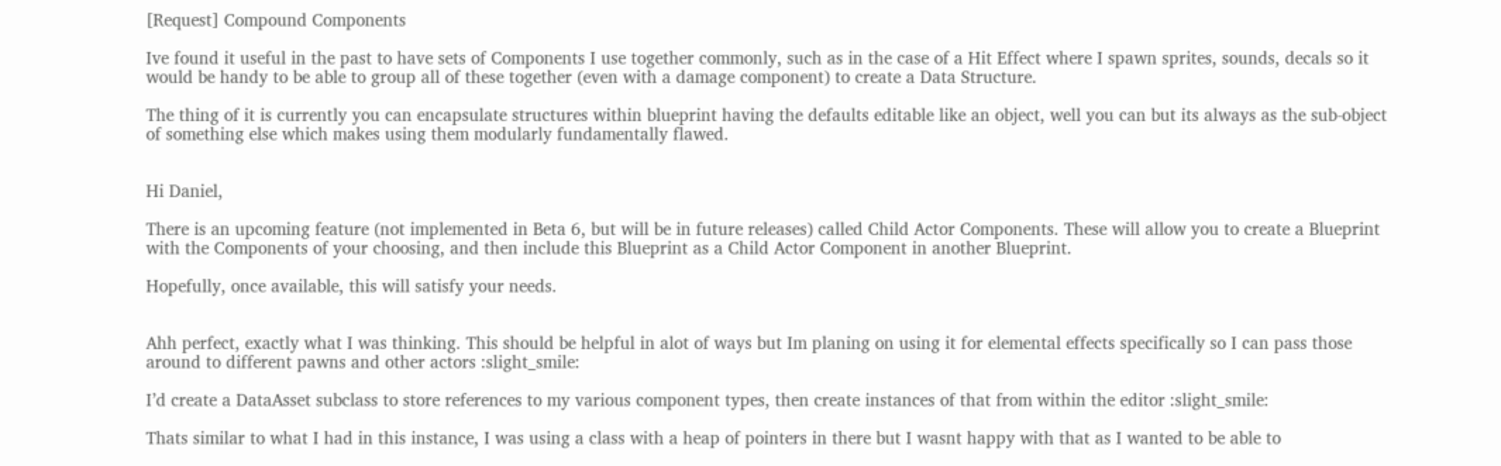[Request] Compound Components

Ive found it useful in the past to have sets of Components I use together commonly, such as in the case of a Hit Effect where I spawn sprites, sounds, decals so it would be handy to be able to group all of these together (even with a damage component) to create a Data Structure.

The thing of it is currently you can encapsulate structures within blueprint having the defaults editable like an object, well you can but its always as the sub-object of something else which makes using them modularly fundamentally flawed.


Hi Daniel,

There is an upcoming feature (not implemented in Beta 6, but will be in future releases) called Child Actor Components. These will allow you to create a Blueprint with the Components of your choosing, and then include this Blueprint as a Child Actor Component in another Blueprint.

Hopefully, once available, this will satisfy your needs.


Ahh perfect, exactly what I was thinking. This should be helpful in alot of ways but Im planing on using it for elemental effects specifically so I can pass those around to different pawns and other actors :slight_smile:

I’d create a DataAsset subclass to store references to my various component types, then create instances of that from within the editor :slight_smile:

Thats similar to what I had in this instance, I was using a class with a heap of pointers in there but I wasnt happy with that as I wanted to be able to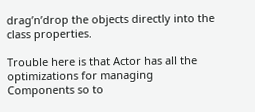drag’n’drop the objects directly into the class properties.

Trouble here is that Actor has all the optimizations for managing Components so to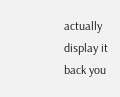actually display it back you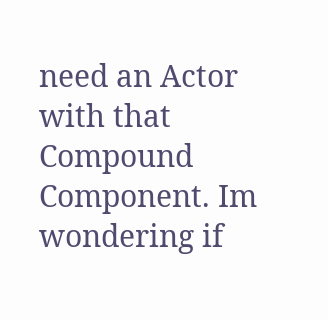need an Actor with that Compound Component. Im wondering if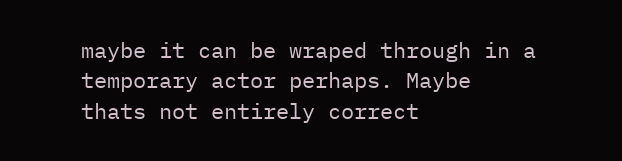maybe it can be wraped through in a temporary actor perhaps. Maybe thats not entirely correct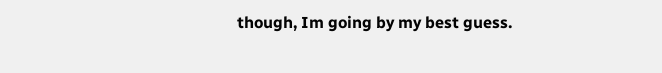though, Im going by my best guess.